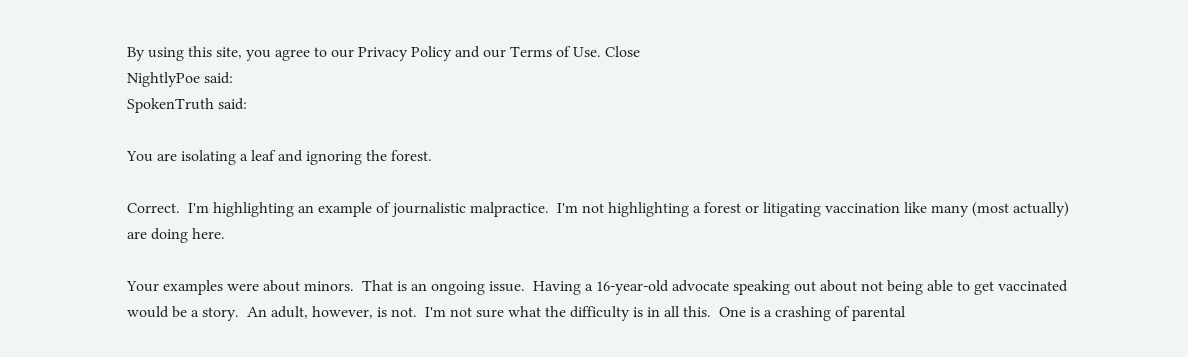By using this site, you agree to our Privacy Policy and our Terms of Use. Close
NightlyPoe said:
SpokenTruth said:

You are isolating a leaf and ignoring the forest.

Correct.  I'm highlighting an example of journalistic malpractice.  I'm not highlighting a forest or litigating vaccination like many (most actually) are doing here.

Your examples were about minors.  That is an ongoing issue.  Having a 16-year-old advocate speaking out about not being able to get vaccinated would be a story.  An adult, however, is not.  I'm not sure what the difficulty is in all this.  One is a crashing of parental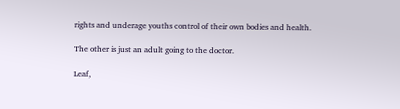rights and underage youths control of their own bodies and health.

The other is just an adult going to the doctor.

Leaf,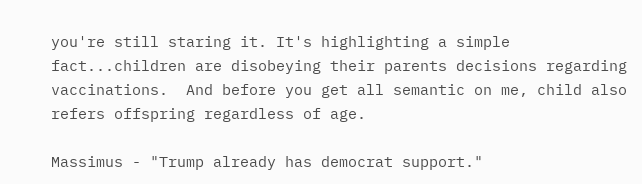you're still staring it. It's highlighting a simple fact...children are disobeying their parents decisions regarding vaccinations.  And before you get all semantic on me, child also refers offspring regardless of age.

Massimus - "Trump already has democrat support."